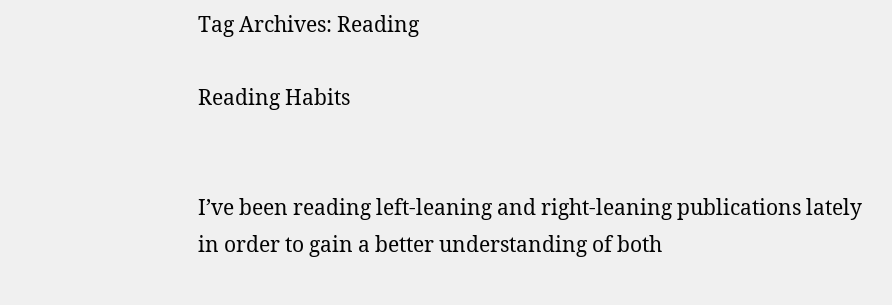Tag Archives: Reading

Reading Habits


I’ve been reading left-leaning and right-leaning publications lately in order to gain a better understanding of both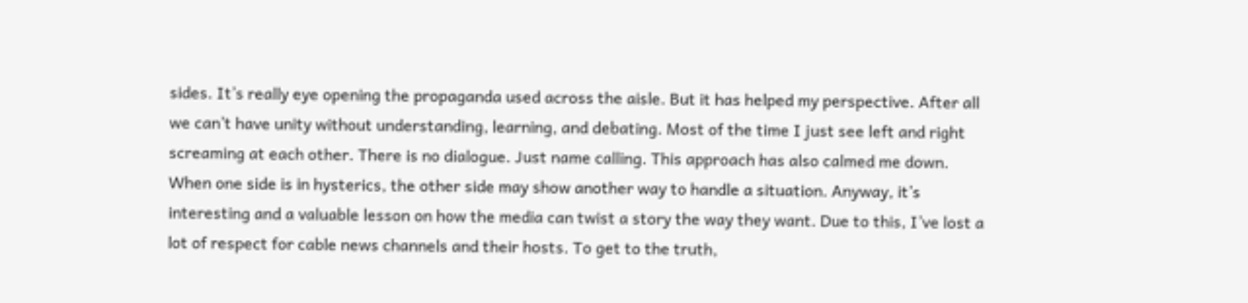sides. It’s really eye opening the propaganda used across the aisle. But it has helped my perspective. After all we can’t have unity without understanding, learning, and debating. Most of the time I just see left and right screaming at each other. There is no dialogue. Just name calling. This approach has also calmed me down. When one side is in hysterics, the other side may show another way to handle a situation. Anyway, it’s interesting and a valuable lesson on how the media can twist a story the way they want. Due to this, I’ve lost a lot of respect for cable news channels and their hosts. To get to the truth,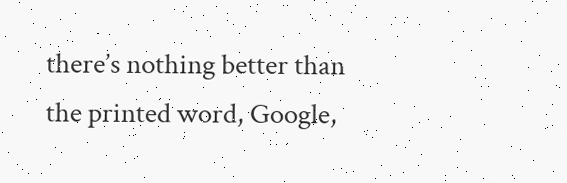there’s nothing better than the printed word, Google,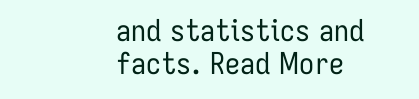and statistics and facts. Read More